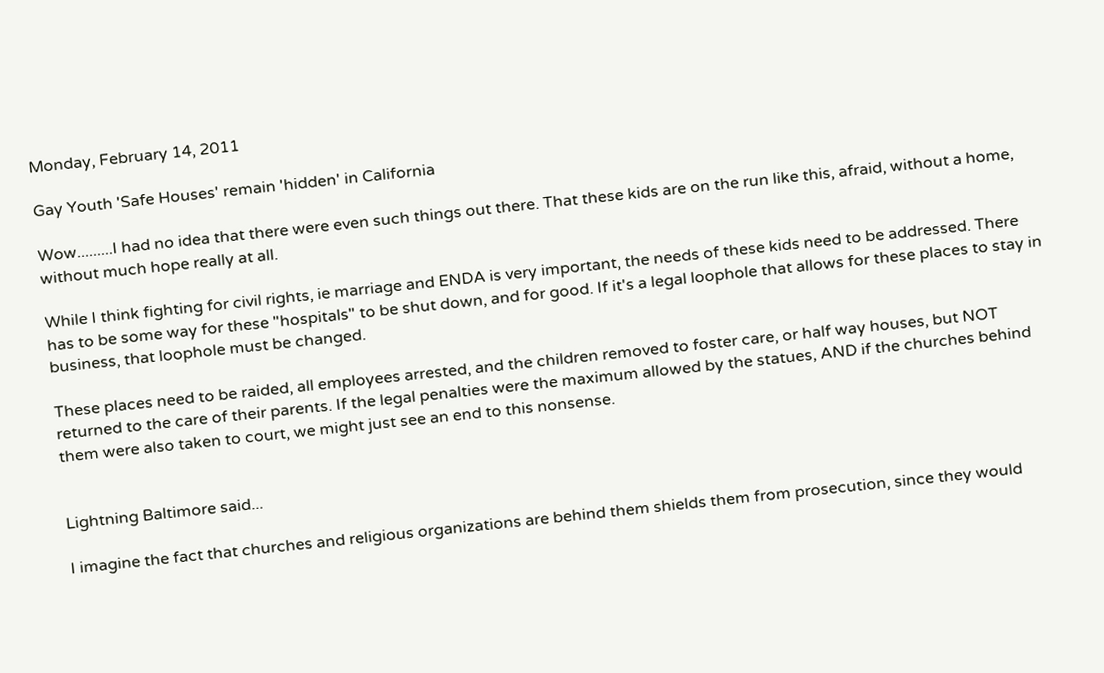Monday, February 14, 2011

Gay Youth 'Safe Houses' remain 'hidden' in California

Wow.........I had no idea that there were even such things out there. That these kids are on the run like this, afraid, without a home, without much hope really at all.

While I think fighting for civil rights, ie marriage and ENDA is very important, the needs of these kids need to be addressed. There has to be some way for these "hospitals" to be shut down, and for good. If it's a legal loophole that allows for these places to stay in business, that loophole must be changed.

These places need to be raided, all employees arrested, and the children removed to foster care, or half way houses, but NOT returned to the care of their parents. If the legal penalties were the maximum allowed by the statues, AND if the churches behind them were also taken to court, we might just see an end to this nonsense.


Lightning Baltimore said...

I imagine the fact that churches and religious organizations are behind them shields them from prosecution, since they would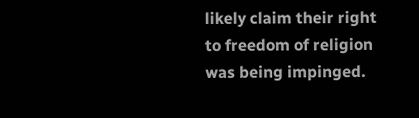likely claim their right to freedom of religion was being impinged.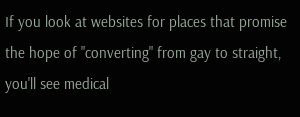If you look at websites for places that promise the hope of "converting" from gay to straight, you'll see medical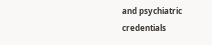and psychiatric credentials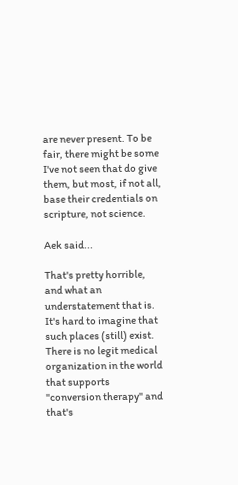are never present. To be fair, there might be some I've not seen that do give them, but most, if not all, base their credentials on scripture, not science.

Aek said...

That's pretty horrible, and what an understatement that is. It's hard to imagine that such places (still) exist. There is no legit medical organization in the world that supports "conversion therapy" and that's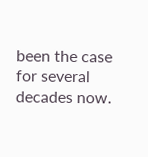been the case for several decades now.